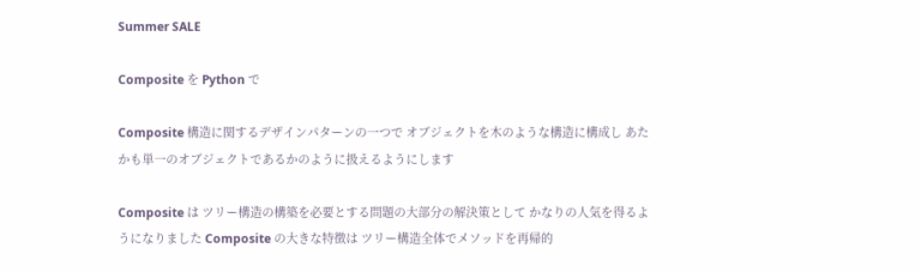Summer SALE

Composite を Python で

Composite 構造に関するデザインパターンの一つで オブジェクトを木のような構造に構成し あたかも単一のオブジェクトであるかのように扱えるようにします

Composite は ツリー構造の構築を必要とする問題の大部分の解決策として かなりの人気を得るようになりました Composite の大きな特徴は ツリー構造全体でメソッドを再帰的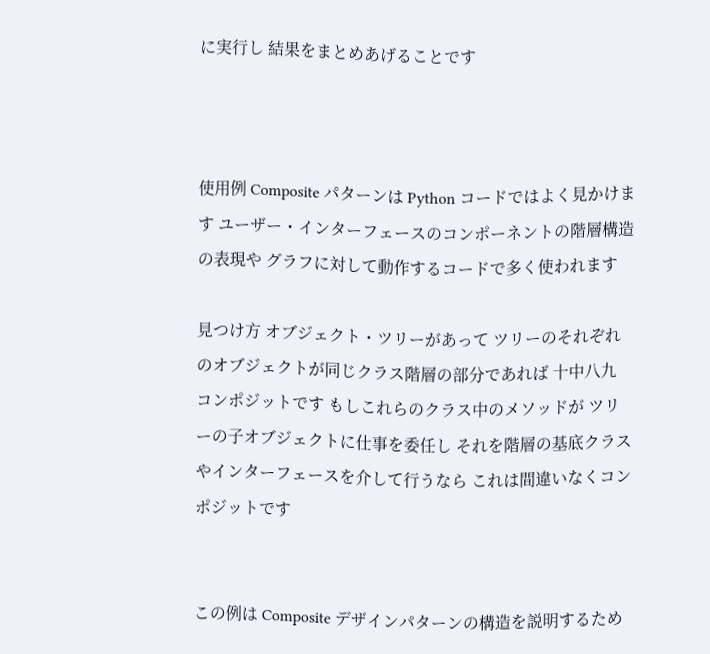に実行し 結果をまとめあげることです



使用例 Composite パターンは Python コードではよく見かけます ユーザー・インターフェースのコンポーネントの階層構造の表現や グラフに対して動作するコードで多く使われます

見つけ方 オブジェクト・ツリーがあって ツリーのそれぞれのオブジェクトが同じクラス階層の部分であれば 十中八九 コンポジットです もしこれらのクラス中のメソッドが ツリーの子オブジェクトに仕事を委任し それを階層の基底クラスやインターフェースを介して行うなら これは間違いなくコンポジットです


この例は Composite デザインパターンの構造を説明するため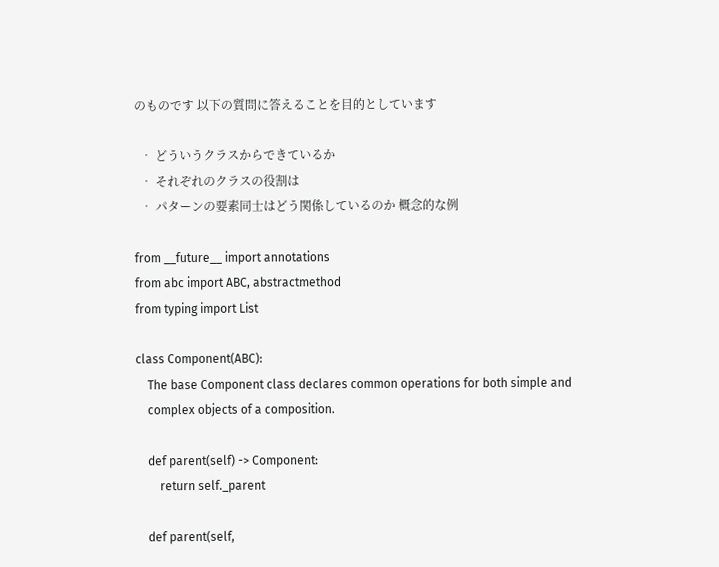のものです 以下の質問に答えることを目的としています

  • どういうクラスからできているか
  • それぞれのクラスの役割は
  • パターンの要素同士はどう関係しているのか 概念的な例

from __future__ import annotations
from abc import ABC, abstractmethod
from typing import List

class Component(ABC):
    The base Component class declares common operations for both simple and
    complex objects of a composition.

    def parent(self) -> Component:
        return self._parent

    def parent(self,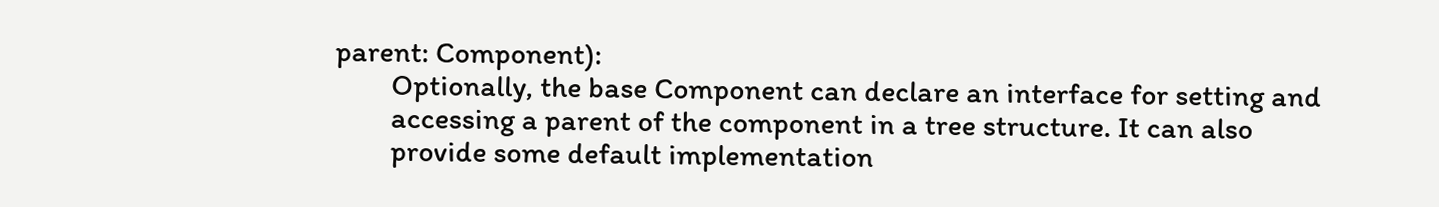parent: Component):
        Optionally, the base Component can declare an interface for setting and
        accessing a parent of the component in a tree structure. It can also
        provide some default implementation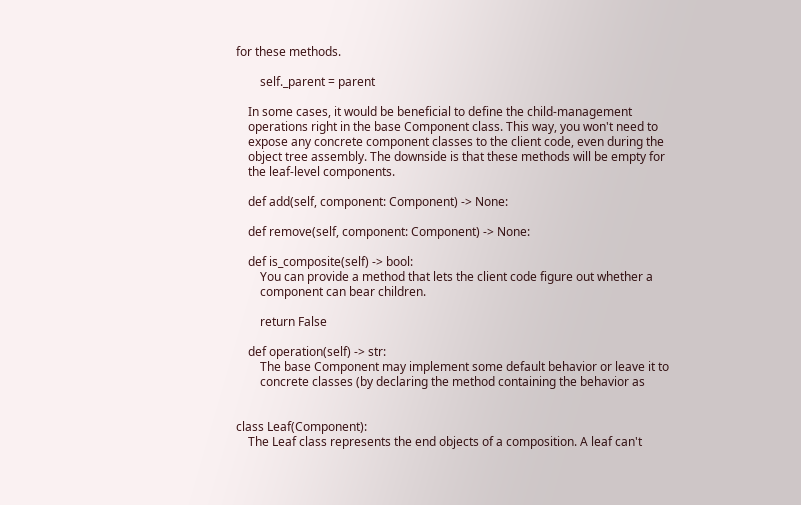for these methods.

        self._parent = parent

    In some cases, it would be beneficial to define the child-management
    operations right in the base Component class. This way, you won't need to
    expose any concrete component classes to the client code, even during the
    object tree assembly. The downside is that these methods will be empty for
    the leaf-level components.

    def add(self, component: Component) -> None:

    def remove(self, component: Component) -> None:

    def is_composite(self) -> bool:
        You can provide a method that lets the client code figure out whether a
        component can bear children.

        return False

    def operation(self) -> str:
        The base Component may implement some default behavior or leave it to
        concrete classes (by declaring the method containing the behavior as


class Leaf(Component):
    The Leaf class represents the end objects of a composition. A leaf can't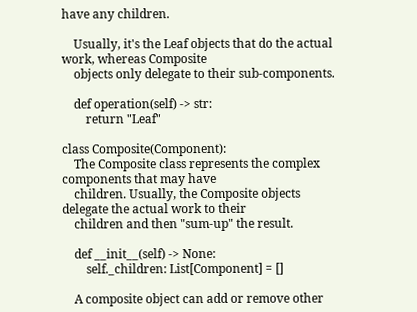have any children.

    Usually, it's the Leaf objects that do the actual work, whereas Composite
    objects only delegate to their sub-components.

    def operation(self) -> str:
        return "Leaf"

class Composite(Component):
    The Composite class represents the complex components that may have
    children. Usually, the Composite objects delegate the actual work to their
    children and then "sum-up" the result.

    def __init__(self) -> None:
        self._children: List[Component] = []

    A composite object can add or remove other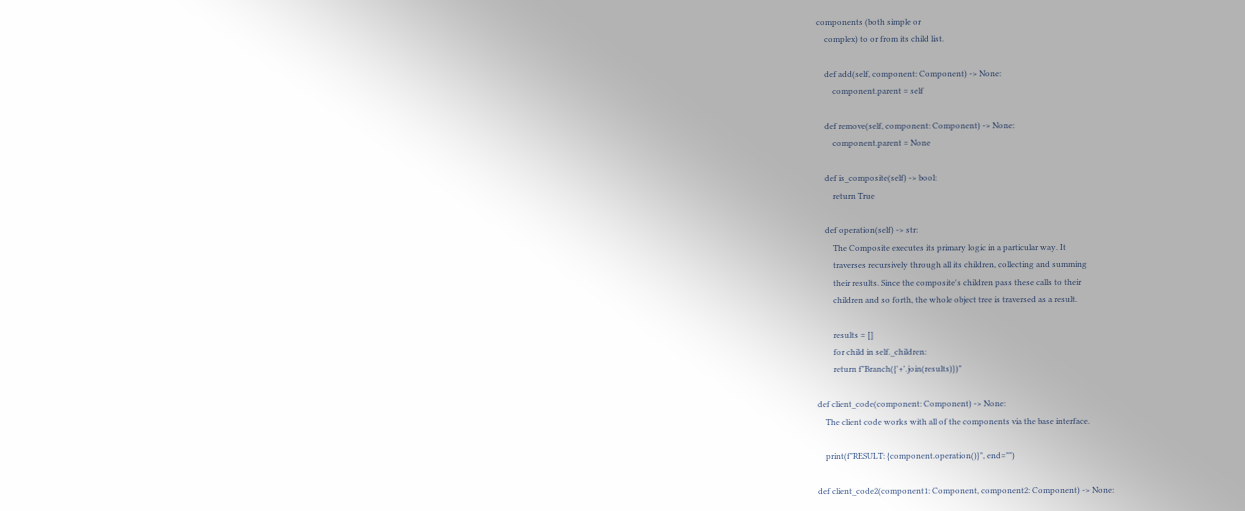components (both simple or
    complex) to or from its child list.

    def add(self, component: Component) -> None:
        component.parent = self

    def remove(self, component: Component) -> None:
        component.parent = None

    def is_composite(self) -> bool:
        return True

    def operation(self) -> str:
        The Composite executes its primary logic in a particular way. It
        traverses recursively through all its children, collecting and summing
        their results. Since the composite's children pass these calls to their
        children and so forth, the whole object tree is traversed as a result.

        results = []
        for child in self._children:
        return f"Branch({'+'.join(results)})"

def client_code(component: Component) -> None:
    The client code works with all of the components via the base interface.

    print(f"RESULT: {component.operation()}", end="")

def client_code2(component1: Component, component2: Component) -> None: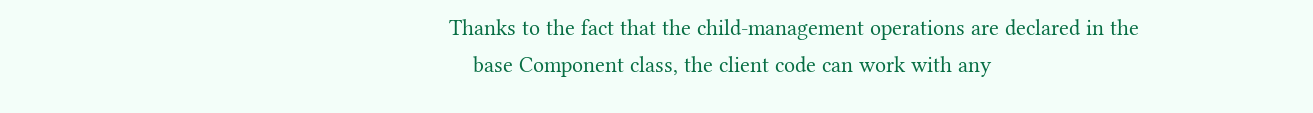Thanks to the fact that the child-management operations are declared in the
    base Component class, the client code can work with any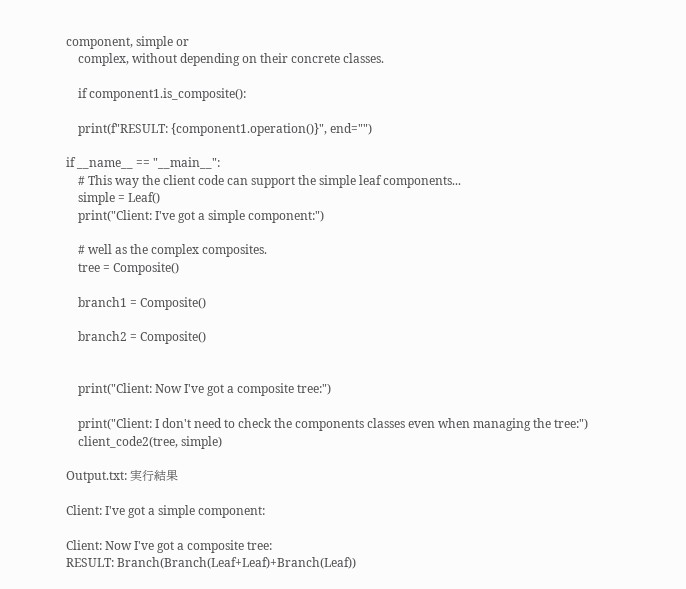component, simple or
    complex, without depending on their concrete classes.

    if component1.is_composite():

    print(f"RESULT: {component1.operation()}", end="")

if __name__ == "__main__":
    # This way the client code can support the simple leaf components...
    simple = Leaf()
    print("Client: I've got a simple component:")

    # well as the complex composites.
    tree = Composite()

    branch1 = Composite()

    branch2 = Composite()


    print("Client: Now I've got a composite tree:")

    print("Client: I don't need to check the components classes even when managing the tree:")
    client_code2(tree, simple)

Output.txt: 実行結果

Client: I've got a simple component:

Client: Now I've got a composite tree:
RESULT: Branch(Branch(Leaf+Leaf)+Branch(Leaf))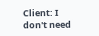Client: I don't need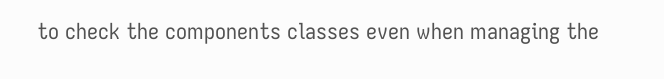to check the components classes even when managing the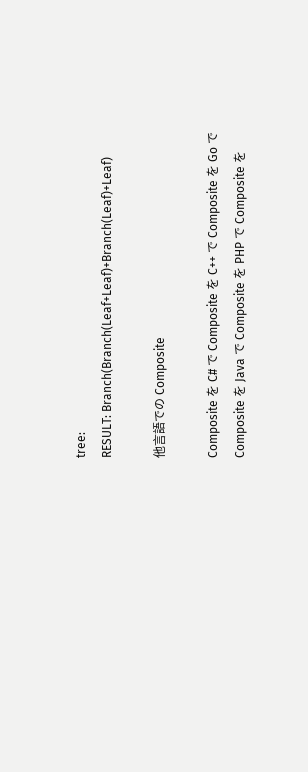tree:
RESULT: Branch(Branch(Leaf+Leaf)+Branch(Leaf)+Leaf)

他言語での Composite

Composite を C# で Composite を C++ で Composite を Go で Composite を Java で Composite を PHP で Composite を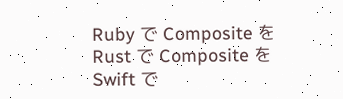Ruby で Composite を Rust で Composite を Swift で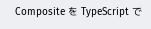Composite を TypeScript で